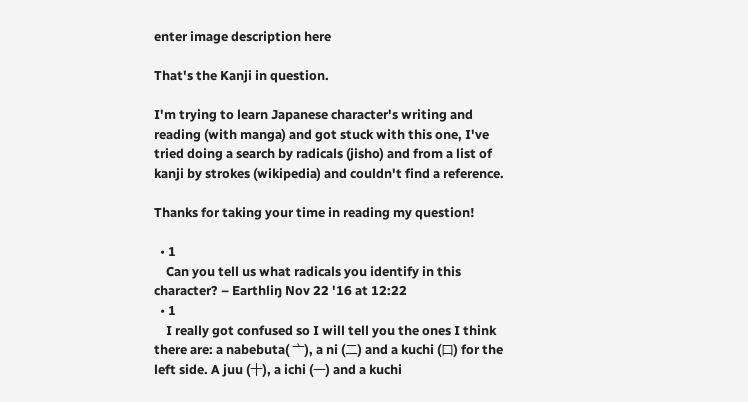enter image description here

That's the Kanji in question.

I'm trying to learn Japanese character's writing and reading (with manga) and got stuck with this one, I've tried doing a search by radicals (jisho) and from a list of kanji by strokes (wikipedia) and couldn't find a reference.

Thanks for taking your time in reading my question!

  • 1
    Can you tell us what radicals you identify in this character? – Earthliŋ Nov 22 '16 at 12:22
  • 1
    I really got confused so I will tell you the ones I think there are: a nabebuta( ⼇), a ni (⼆) and a kuchi (⼝) for the left side. A juu (⼗), a ichi (⼀) and a kuchi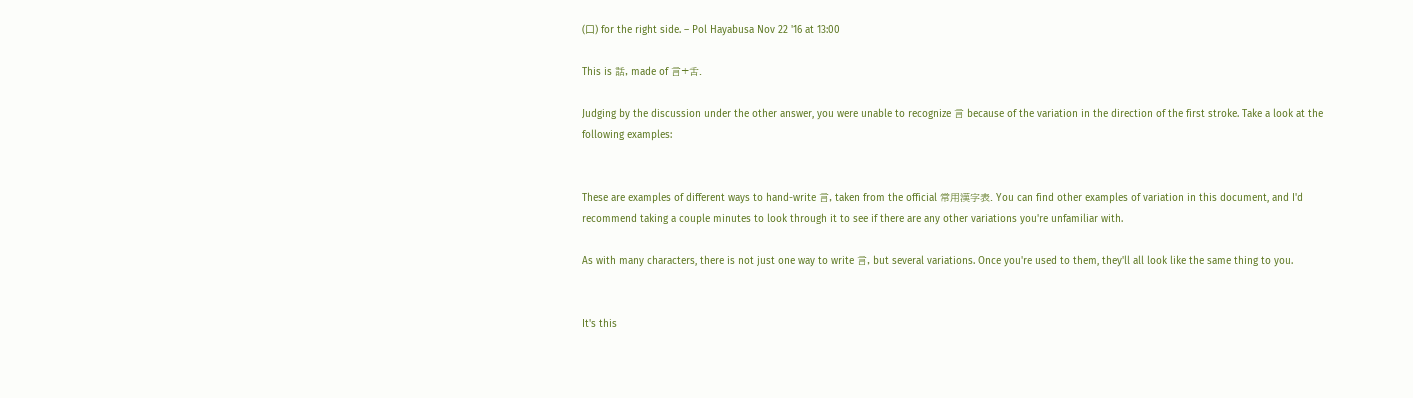(⼝) for the right side. – Pol Hayabusa Nov 22 '16 at 13:00

This is 話, made of 言+舌.

Judging by the discussion under the other answer, you were unable to recognize 言 because of the variation in the direction of the first stroke. Take a look at the following examples:


These are examples of different ways to hand-write 言, taken from the official 常用漢字表. You can find other examples of variation in this document, and I'd recommend taking a couple minutes to look through it to see if there are any other variations you're unfamiliar with.

As with many characters, there is not just one way to write 言, but several variations. Once you're used to them, they'll all look like the same thing to you.


It's this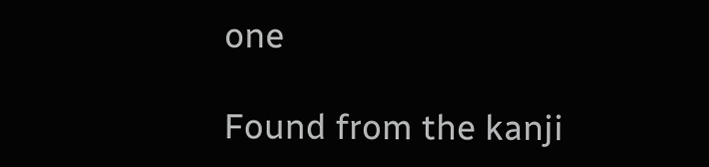one

Found from the kanji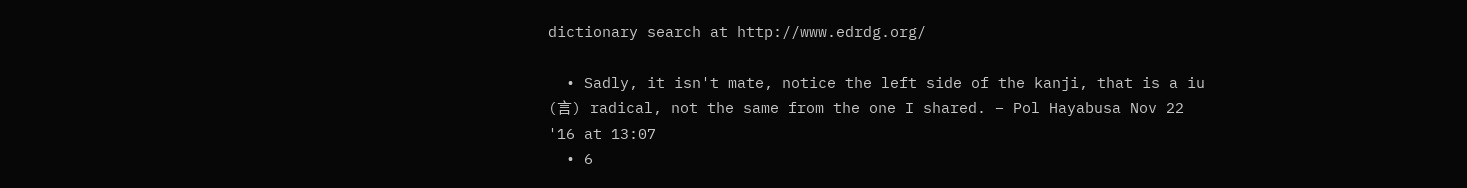dictionary search at http://www.edrdg.org/

  • Sadly, it isn't mate, notice the left side of the kanji, that is a iu (⾔) radical, not the same from the one I shared. – Pol Hayabusa Nov 22 '16 at 13:07
  • 6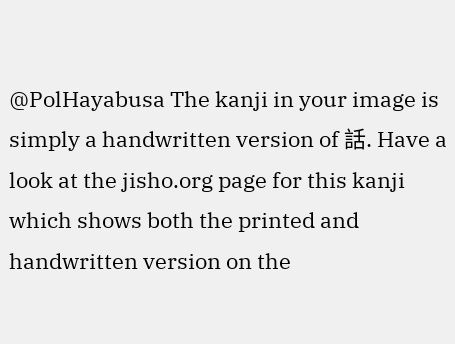@PolHayabusa The kanji in your image is simply a handwritten version of 話. Have a look at the jisho.org page for this kanji which shows both the printed and handwritten version on the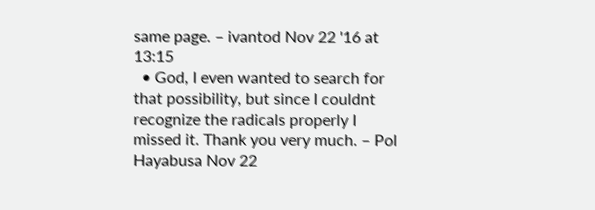same page. – ivantod Nov 22 '16 at 13:15
  • God, I even wanted to search for that possibility, but since I couldnt recognize the radicals properly I missed it. Thank you very much. – Pol Hayabusa Nov 22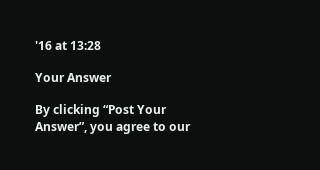'16 at 13:28

Your Answer

By clicking “Post Your Answer”, you agree to our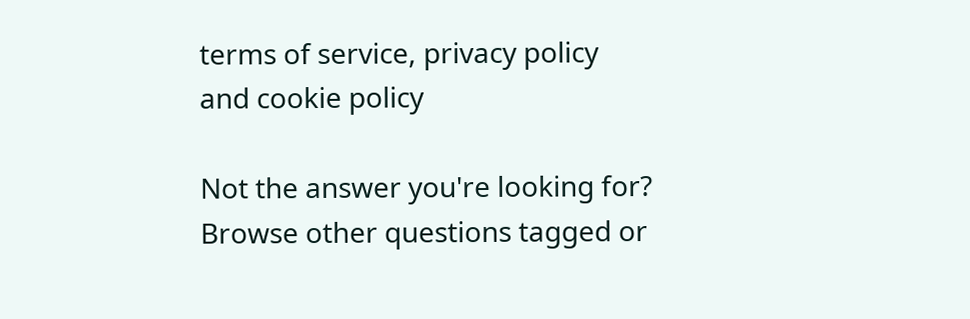terms of service, privacy policy and cookie policy

Not the answer you're looking for? Browse other questions tagged or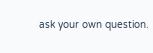ask your own question.